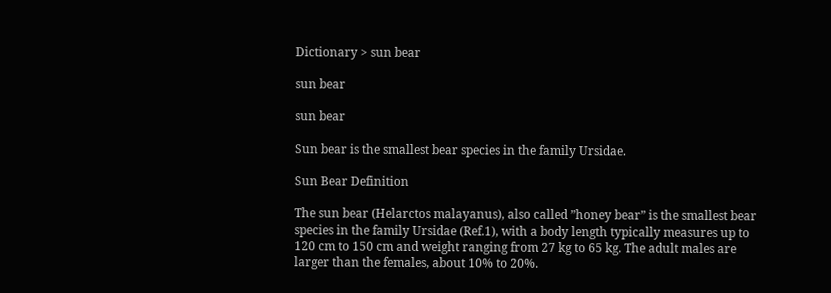Dictionary > sun bear

sun bear

sun bear

Sun bear is the smallest bear species in the family Ursidae.

Sun Bear Definition

The sun bear (Helarctos malayanus), also called ”honey bear” is the smallest bear species in the family Ursidae (Ref.1), with a body length typically measures up to 120 cm to 150 cm and weight ranging from 27 kg to 65 kg. The adult males are larger than the females, about 10% to 20%.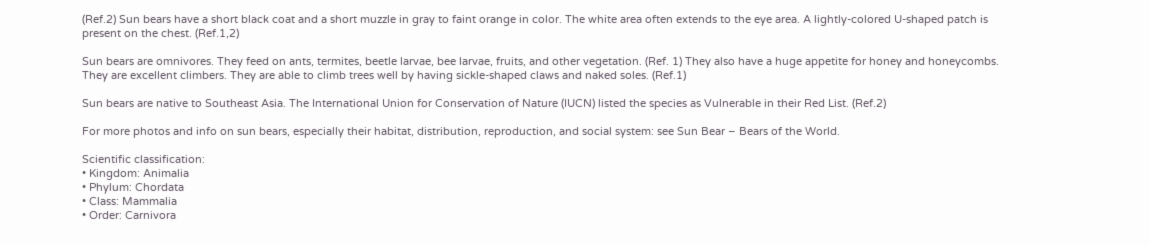(Ref.2) Sun bears have a short black coat and a short muzzle in gray to faint orange in color. The white area often extends to the eye area. A lightly-colored U-shaped patch is present on the chest. (Ref.1,2)

Sun bears are omnivores. They feed on ants, termites, beetle larvae, bee larvae, fruits, and other vegetation. (Ref. 1) They also have a huge appetite for honey and honeycombs. They are excellent climbers. They are able to climb trees well by having sickle-shaped claws and naked soles. (Ref.1)

Sun bears are native to Southeast Asia. The International Union for Conservation of Nature (IUCN) listed the species as Vulnerable in their Red List. (Ref.2)

For more photos and info on sun bears, especially their habitat, distribution, reproduction, and social system: see Sun Bear – Bears of the World.

Scientific classification:
• Kingdom: Animalia
• Phylum: Chordata
• Class: Mammalia
• Order: Carnivora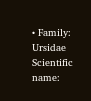• Family: Ursidae
Scientific name: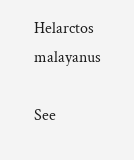Helarctos malayanus

See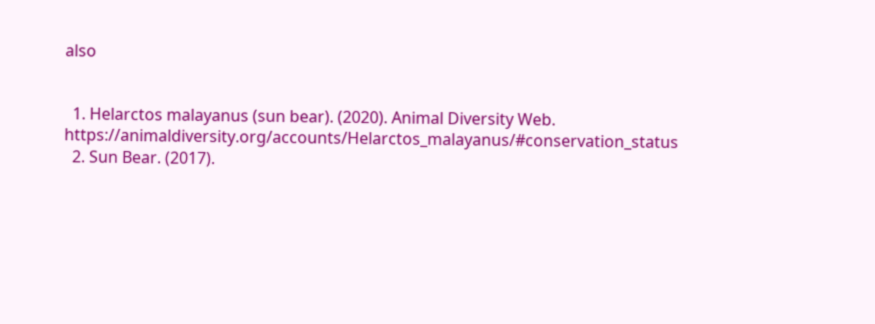also


  1. Helarctos malayanus (sun bear). (2020). Animal Diversity Web. https://animaldiversity.org/accounts/Helarctos_malayanus/#conservation_status
  2. Sun Bear. (2017).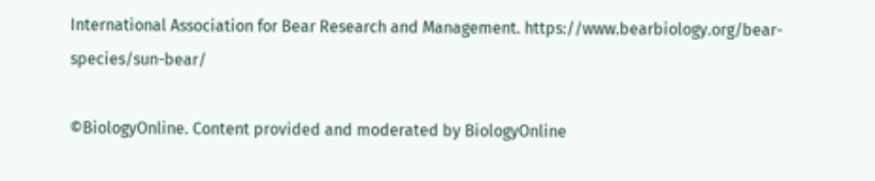International Association for Bear Research and Management. https://www.bearbiology.org/bear-species/sun-bear/

©BiologyOnline. Content provided and moderated by BiologyOnline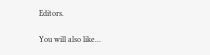Editors.

You will also like...